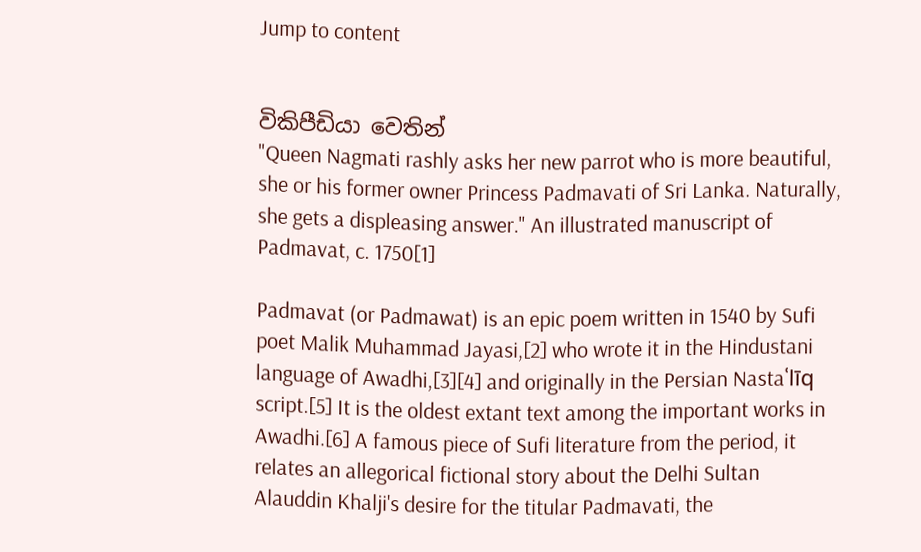Jump to content


විකිපීඩියා වෙතින්
"Queen Nagmati rashly asks her new parrot who is more beautiful, she or his former owner Princess Padmavati of Sri Lanka. Naturally, she gets a displeasing answer." An illustrated manuscript of Padmavat, c. 1750[1]

Padmavat (or Padmawat) is an epic poem written in 1540 by Sufi poet Malik Muhammad Jayasi,[2] who wrote it in the Hindustani language of Awadhi,[3][4] and originally in the Persian Nastaʿlīq script.[5] It is the oldest extant text among the important works in Awadhi.[6] A famous piece of Sufi literature from the period, it relates an allegorical fictional story about the Delhi Sultan Alauddin Khalji's desire for the titular Padmavati, the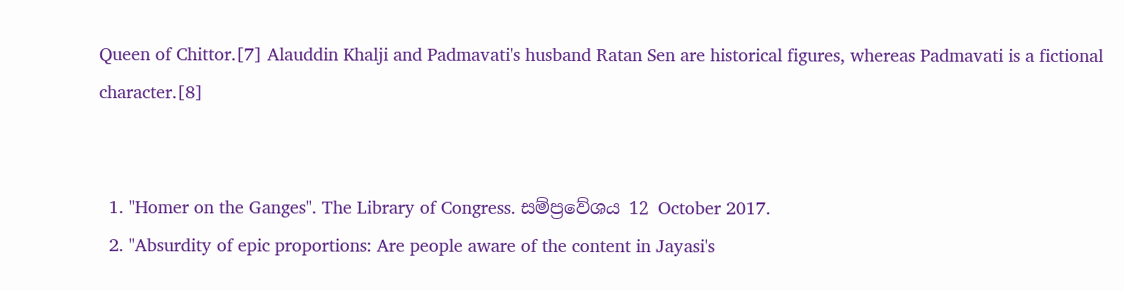Queen of Chittor.[7] Alauddin Khalji and Padmavati's husband Ratan Sen are historical figures, whereas Padmavati is a fictional character.[8]


  1. "Homer on the Ganges". The Library of Congress. සම්ප්‍රවේශය 12 October 2017.
  2. "Absurdity of epic proportions: Are people aware of the content in Jayasi's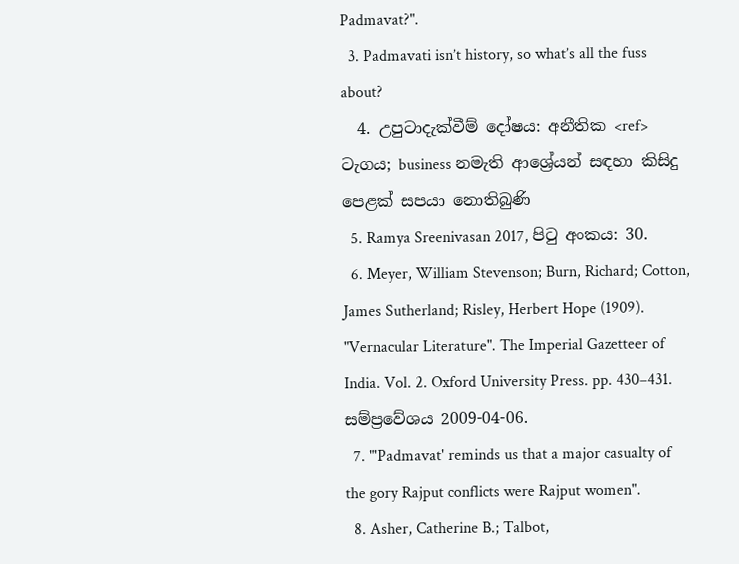Padmavat?".
  3. Padmavati isn’t history, so what’s all the fuss about?
  4. උපුටාදැක්වීම් දෝෂය: අනීතික <ref> ටැගය; business නමැති ආශ්‍රේයන් සඳහා කිසිදු පෙළක් සපයා නොතිබුණි
  5. Ramya Sreenivasan 2017, පිටු අංකය: 30.
  6. Meyer, William Stevenson; Burn, Richard; Cotton, James Sutherland; Risley, Herbert Hope (1909). "Vernacular Literature". The Imperial Gazetteer of India. Vol. 2. Oxford University Press. pp. 430–431. සම්ප්‍රවේශය 2009-04-06.
  7. "'Padmavat' reminds us that a major casualty of the gory Rajput conflicts were Rajput women".
  8. Asher, Catherine B.; Talbot,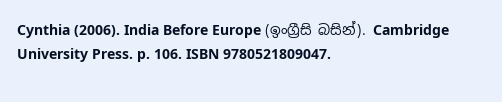Cynthia (2006). India Before Europe (ඉංග්‍රීසි බසින්). Cambridge University Press. p. 106. ISBN 9780521809047.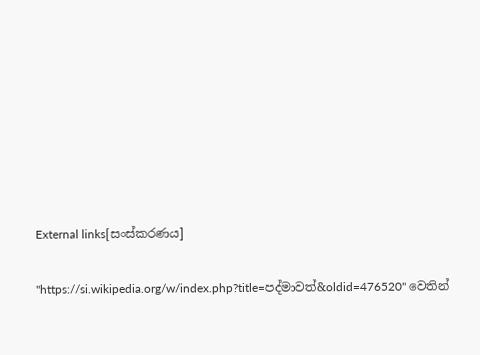External links[සංස්කරණය]

"https://si.wikipedia.org/w/index.php?title=පද්මාවත්&oldid=476520" වෙතින්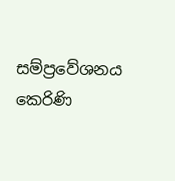සම්ප්‍රවේශනය කෙරිණි